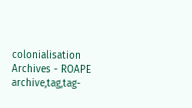colonialisation Archives - ROAPE
archive,tag,tag-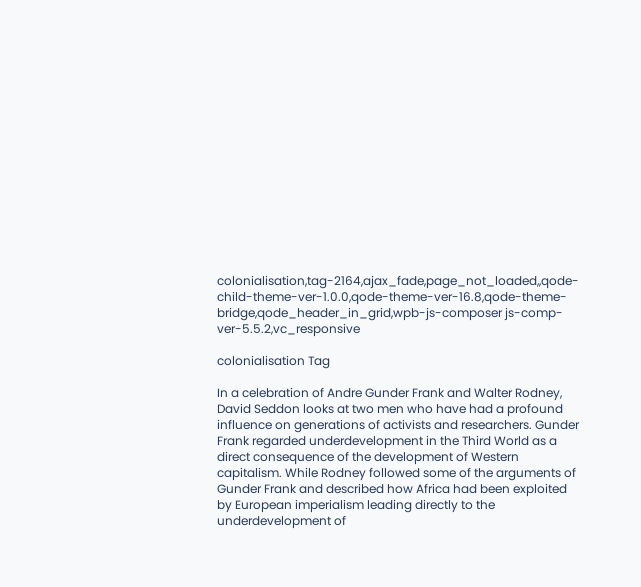colonialisation,tag-2164,ajax_fade,page_not_loaded,,qode-child-theme-ver-1.0.0,qode-theme-ver-16.8,qode-theme-bridge,qode_header_in_grid,wpb-js-composer js-comp-ver-5.5.2,vc_responsive

colonialisation Tag

In a celebration of Andre Gunder Frank and Walter Rodney, David Seddon looks at two men who have had a profound influence on generations of activists and researchers. Gunder Frank regarded underdevelopment in the Third World as a direct consequence of the development of Western capitalism. While Rodney followed some of the arguments of Gunder Frank and described how Africa had been exploited by European imperialism leading directly to the underdevelopment of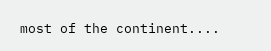most of the continent....